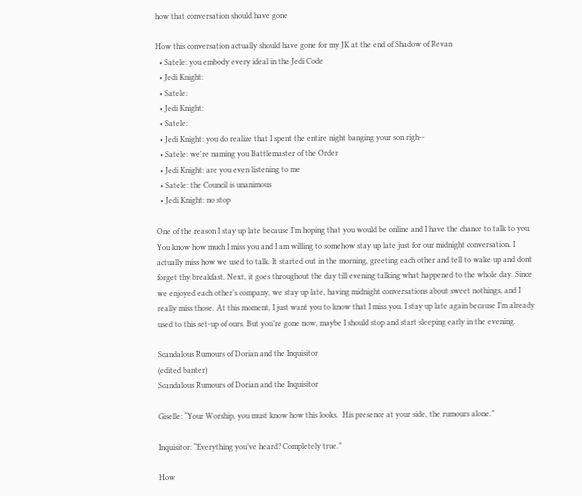how that conversation should have gone

How this conversation actually should have gone for my JK at the end of Shadow of Revan
  • Satele: you embody every ideal in the Jedi Code
  • Jedi Knight:
  • Satele:
  • Jedi Knight:
  • Satele:
  • Jedi Knight: you do realize that I spent the entire night banging your son righ--
  • Satele: we're naming you Battlemaster of the Order
  • Jedi Knight: are you even listening to me
  • Satele: the Council is unanimous
  • Jedi Knight: no stop

One of the reason I stay up late because I’m hoping that you would be online and I have the chance to talk to you. You know how much I miss you and I am willing to somehow stay up late just for our midnight conversation. I actually miss how we used to talk. It started out in the morning, greeting each other and tell to wake up and dont forget thy breakfast. Next, it goes throughout the day till evening talking what happened to the whole day. Since we enjoyed each other’s company, we stay up late, having midnight conversations about sweet nothings, and I really miss those. At this moment, I just want you to know that I miss you. I stay up late again because I’m already used to this set-up of ours. But you’re gone now, maybe I should stop and start sleeping early in the evening.

Scandalous Rumours of Dorian and the Inquisitor
(edited banter)
Scandalous Rumours of Dorian and the Inquisitor

Giselle: “Your Worship, you must know how this looks.  His presence at your side, the rumours alone.”

Inquisitor: “Everything you’ve heard? Completely true.”

How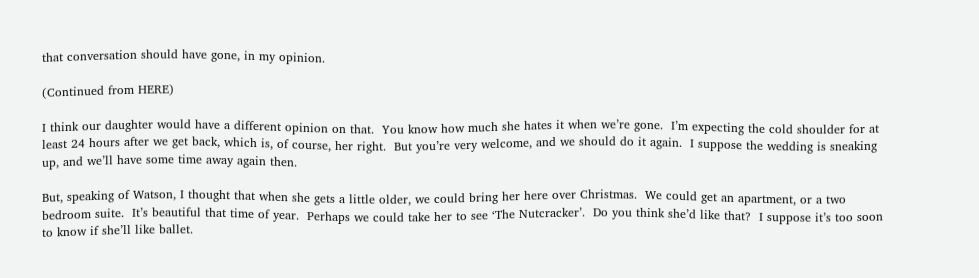that conversation should have gone, in my opinion.

(Continued from HERE)

I think our daughter would have a different opinion on that.  You know how much she hates it when we’re gone.  I’m expecting the cold shoulder for at least 24 hours after we get back, which is, of course, her right.  But you’re very welcome, and we should do it again.  I suppose the wedding is sneaking up, and we’ll have some time away again then.

But, speaking of Watson, I thought that when she gets a little older, we could bring her here over Christmas.  We could get an apartment, or a two bedroom suite.  It’s beautiful that time of year.  Perhaps we could take her to see ‘The Nutcracker’.  Do you think she’d like that?  I suppose it’s too soon to know if she’ll like ballet.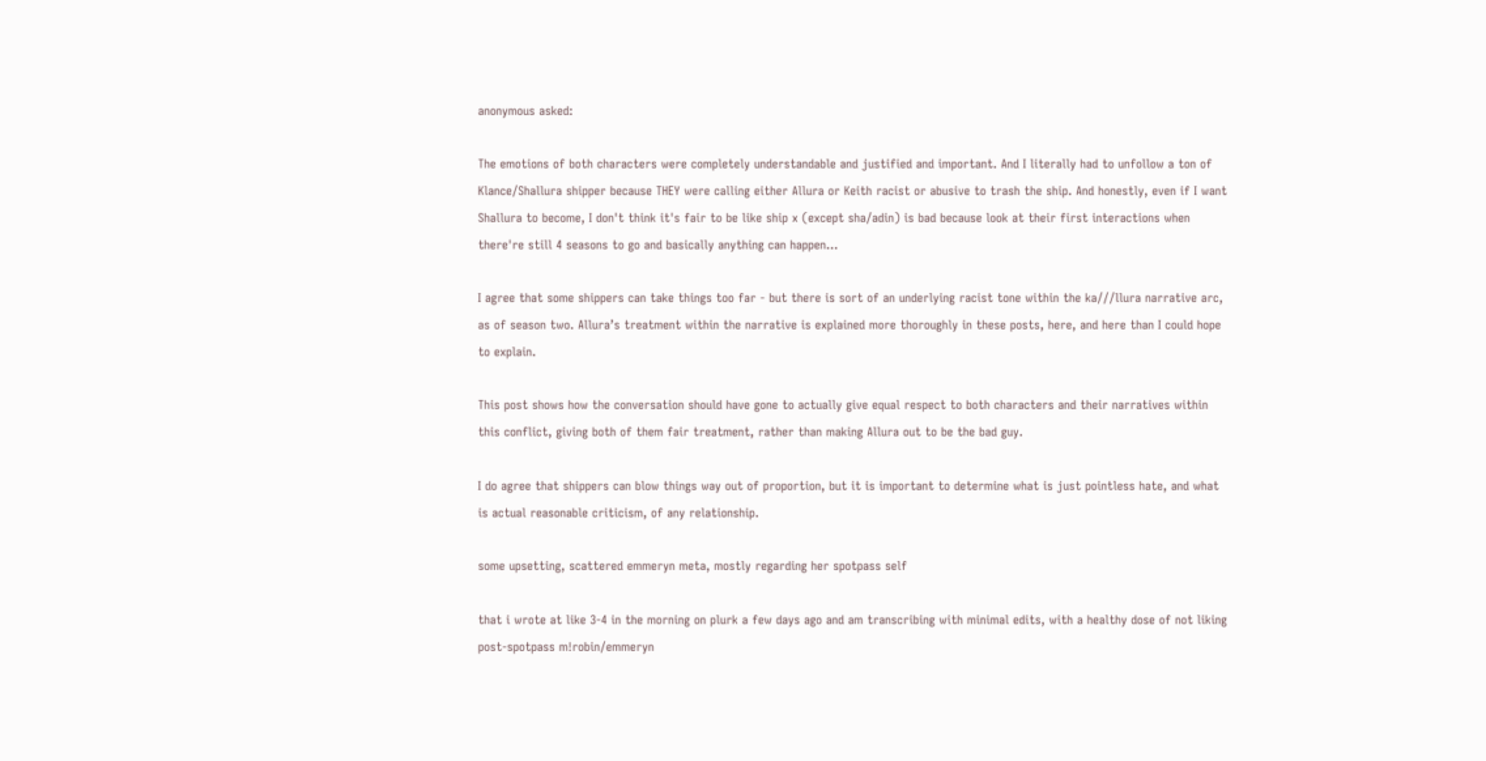anonymous asked:

The emotions of both characters were completely understandable and justified and important. And I literally had to unfollow a ton of Klance/Shallura shipper because THEY were calling either Allura or Keith racist or abusive to trash the ship. And honestly, even if I want Shallura to become, I don't think it's fair to be like ship x (except sha/adin) is bad because look at their first interactions when there're still 4 seasons to go and basically anything can happen...

I agree that some shippers can take things too far - but there is sort of an underlying racist tone within the ka///llura narrative arc, as of season two. Allura’s treatment within the narrative is explained more thoroughly in these posts, here, and here than I could hope to explain.

This post shows how the conversation should have gone to actually give equal respect to both characters and their narratives within this conflict, giving both of them fair treatment, rather than making Allura out to be the bad guy.

I do agree that shippers can blow things way out of proportion, but it is important to determine what is just pointless hate, and what is actual reasonable criticism, of any relationship.

some upsetting, scattered emmeryn meta, mostly regarding her spotpass self

that i wrote at like 3-4 in the morning on plurk a few days ago and am transcribing with minimal edits, with a healthy dose of not liking post-spotpass m!robin/emmeryn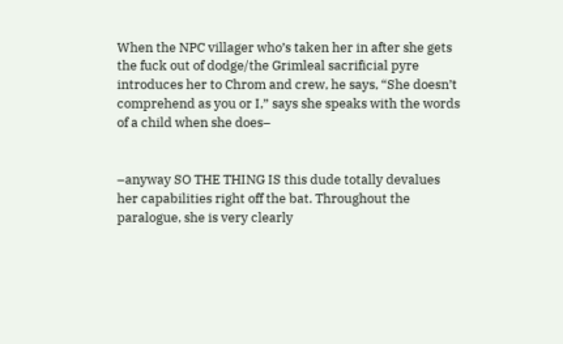When the NPC villager who’s taken her in after she gets the fuck out of dodge/the Grimleal sacrificial pyre introduces her to Chrom and crew, he says, “She doesn’t comprehend as you or I,” says she speaks with the words of a child when she does–


–anyway SO THE THING IS this dude totally devalues her capabilities right off the bat. Throughout the paralogue, she is very clearly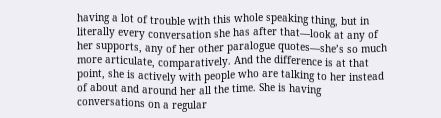having a lot of trouble with this whole speaking thing, but in literally every conversation she has after that—look at any of her supports, any of her other paralogue quotes—she’s so much more articulate, comparatively. And the difference is at that point, she is actively with people who are talking to her instead of about and around her all the time. She is having conversations on a regular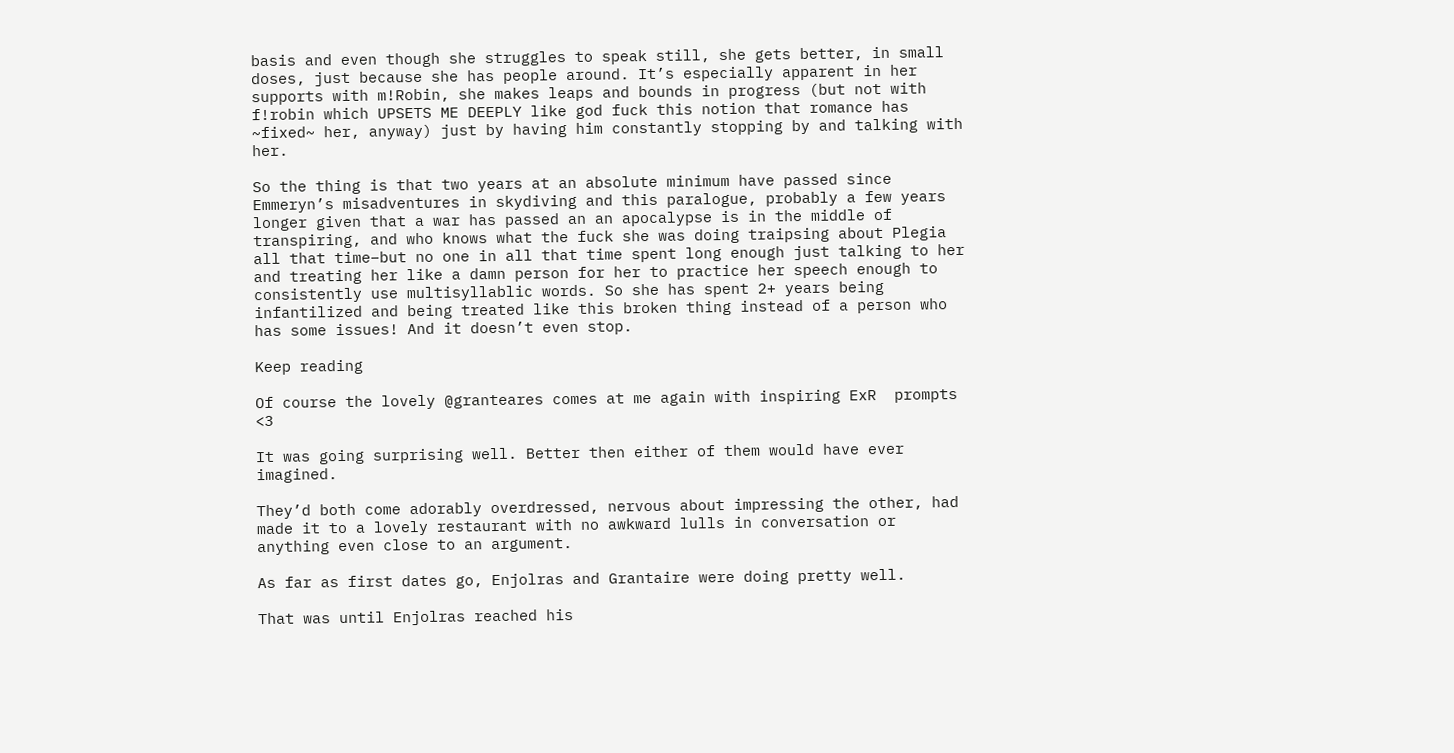basis and even though she struggles to speak still, she gets better, in small doses, just because she has people around. It’s especially apparent in her supports with m!Robin, she makes leaps and bounds in progress (but not with f!robin which UPSETS ME DEEPLY like god fuck this notion that romance has ~fixed~ her, anyway) just by having him constantly stopping by and talking with her.

So the thing is that two years at an absolute minimum have passed since Emmeryn’s misadventures in skydiving and this paralogue, probably a few years longer given that a war has passed an an apocalypse is in the middle of transpiring, and who knows what the fuck she was doing traipsing about Plegia all that time–but no one in all that time spent long enough just talking to her and treating her like a damn person for her to practice her speech enough to consistently use multisyllablic words. So she has spent 2+ years being infantilized and being treated like this broken thing instead of a person who has some issues! And it doesn’t even stop.

Keep reading

Of course the lovely @granteares comes at me again with inspiring ExR  prompts <3

It was going surprising well. Better then either of them would have ever imagined.

They’d both come adorably overdressed, nervous about impressing the other, had made it to a lovely restaurant with no awkward lulls in conversation or anything even close to an argument.

As far as first dates go, Enjolras and Grantaire were doing pretty well.

That was until Enjolras reached his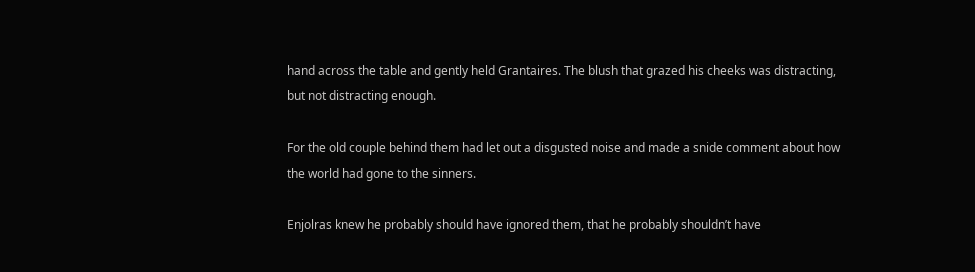hand across the table and gently held Grantaires. The blush that grazed his cheeks was distracting, but not distracting enough.

For the old couple behind them had let out a disgusted noise and made a snide comment about how the world had gone to the sinners.

Enjolras knew he probably should have ignored them, that he probably shouldn’t have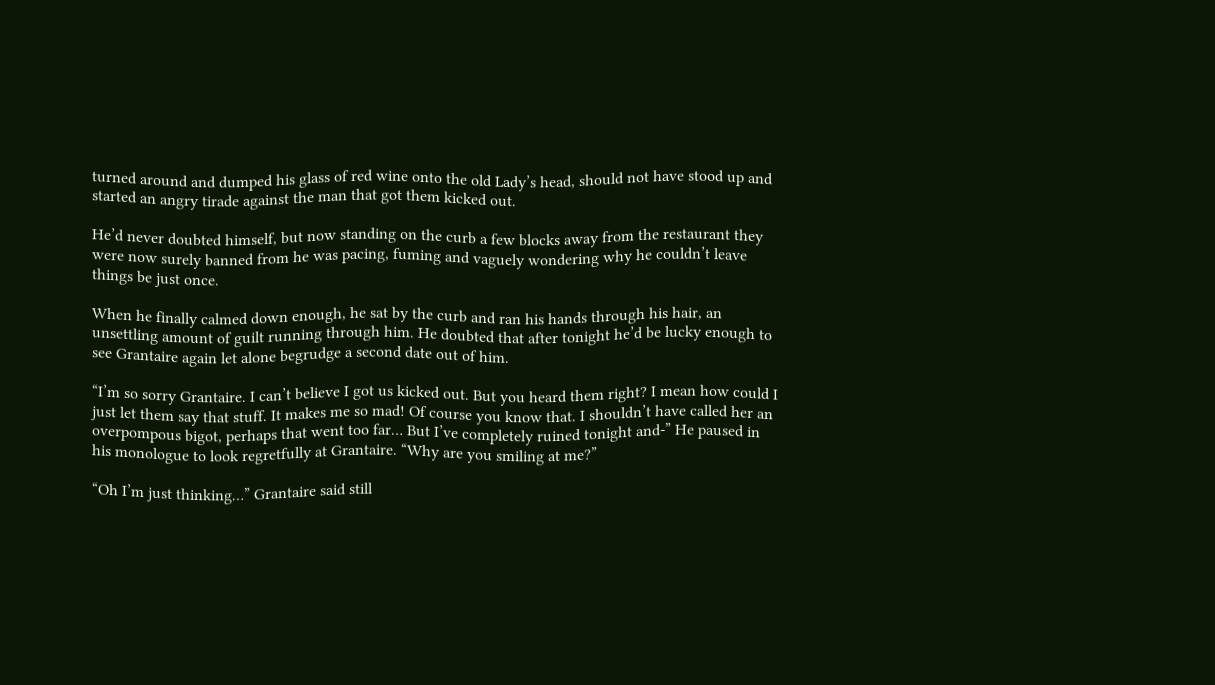turned around and dumped his glass of red wine onto the old Lady’s head, should not have stood up and started an angry tirade against the man that got them kicked out.

He’d never doubted himself, but now standing on the curb a few blocks away from the restaurant they were now surely banned from he was pacing, fuming and vaguely wondering why he couldn’t leave things be just once.

When he finally calmed down enough, he sat by the curb and ran his hands through his hair, an unsettling amount of guilt running through him. He doubted that after tonight he’d be lucky enough to see Grantaire again let alone begrudge a second date out of him.

“I’m so sorry Grantaire. I can’t believe I got us kicked out. But you heard them right? I mean how could I just let them say that stuff. It makes me so mad! Of course you know that. I shouldn’t have called her an overpompous bigot, perhaps that went too far… But I’ve completely ruined tonight and-” He paused in his monologue to look regretfully at Grantaire. “Why are you smiling at me?”

“Oh I’m just thinking…” Grantaire said still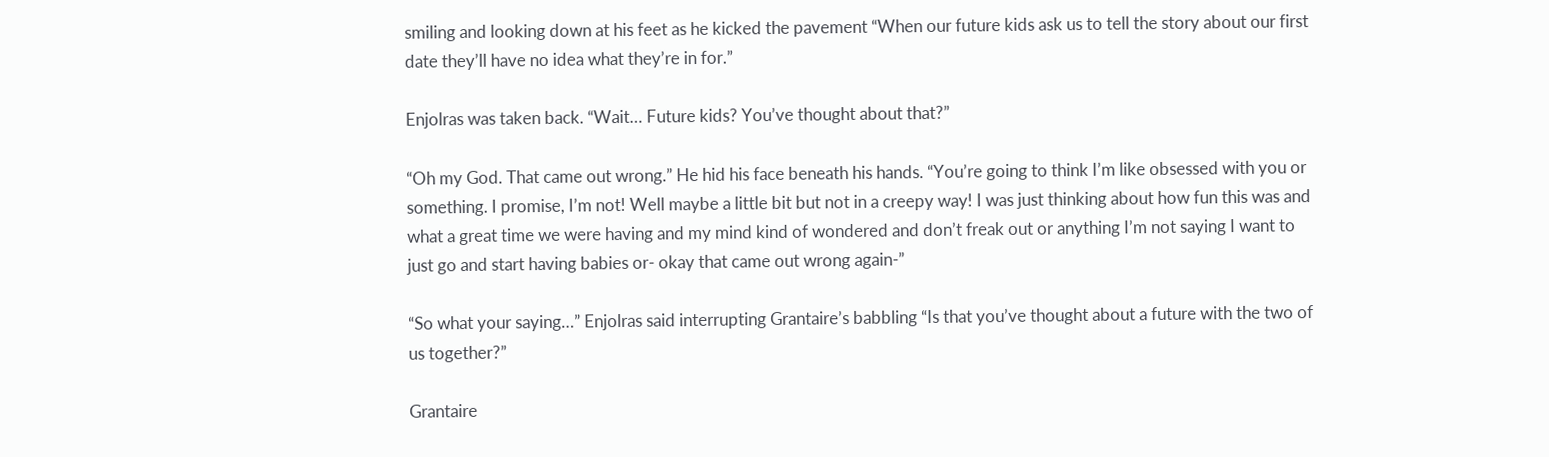smiling and looking down at his feet as he kicked the pavement “When our future kids ask us to tell the story about our first date they’ll have no idea what they’re in for.”

Enjolras was taken back. “Wait… Future kids? You’ve thought about that?”

“Oh my God. That came out wrong.” He hid his face beneath his hands. “You’re going to think I’m like obsessed with you or something. I promise, I’m not! Well maybe a little bit but not in a creepy way! I was just thinking about how fun this was and what a great time we were having and my mind kind of wondered and don’t freak out or anything I’m not saying I want to just go and start having babies or- okay that came out wrong again-”

“So what your saying…” Enjolras said interrupting Grantaire’s babbling “Is that you’ve thought about a future with the two of us together?”

Grantaire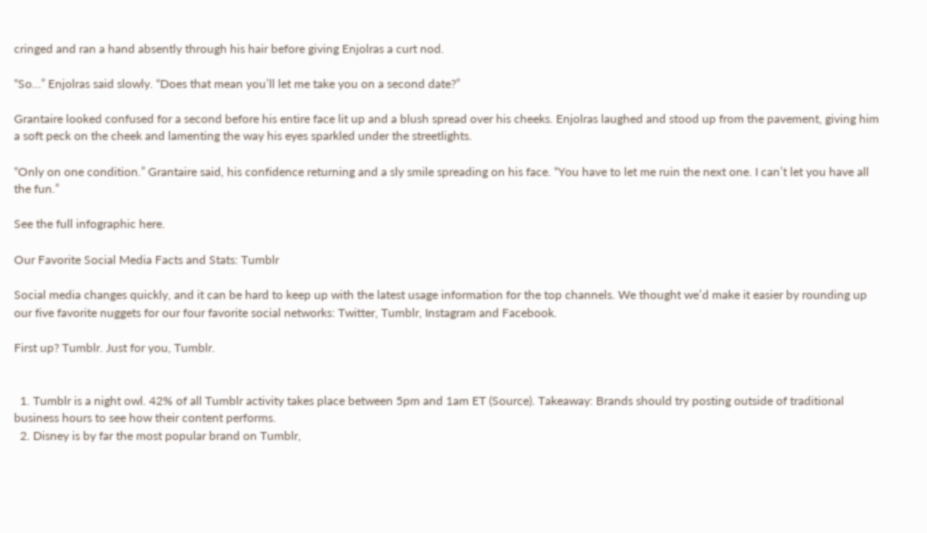cringed and ran a hand absently through his hair before giving Enjolras a curt nod.

“So…” Enjolras said slowly. “Does that mean you’ll let me take you on a second date?”

Grantaire looked confused for a second before his entire face lit up and a blush spread over his cheeks. Enjolras laughed and stood up from the pavement, giving him a soft peck on the cheek and lamenting the way his eyes sparkled under the streetlights.

“Only on one condition.” Grantaire said, his confidence returning and a sly smile spreading on his face. “You have to let me ruin the next one. I can’t let you have all the fun.”

See the full infographic here.

Our Favorite Social Media Facts and Stats: Tumblr

Social media changes quickly, and it can be hard to keep up with the latest usage information for the top channels. We thought we’d make it easier by rounding up our five favorite nuggets for our four favorite social networks: Twitter, Tumblr, Instagram and Facebook.

First up? Tumblr. Just for you, Tumblr.


  1. Tumblr is a night owl. 42% of all Tumblr activity takes place between 5pm and 1am ET (Source). Takeaway: Brands should try posting outside of traditional business hours to see how their content performs.
  2. Disney is by far the most popular brand on Tumblr,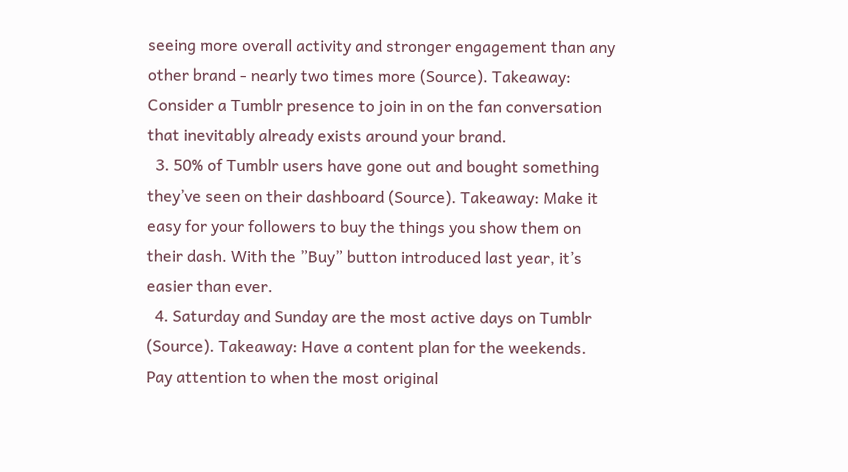seeing more overall activity and stronger engagement than any other brand - nearly two times more (Source). Takeaway: Consider a Tumblr presence to join in on the fan conversation that inevitably already exists around your brand.
  3. 50% of Tumblr users have gone out and bought something they’ve seen on their dashboard (Source). Takeaway: Make it easy for your followers to buy the things you show them on their dash. With the ”Buy” button introduced last year, it’s easier than ever.
  4. Saturday and Sunday are the most active days on Tumblr (Source). Takeaway: Have a content plan for the weekends. Pay attention to when the most original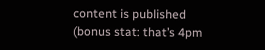content is published (bonus stat: that’s 4pm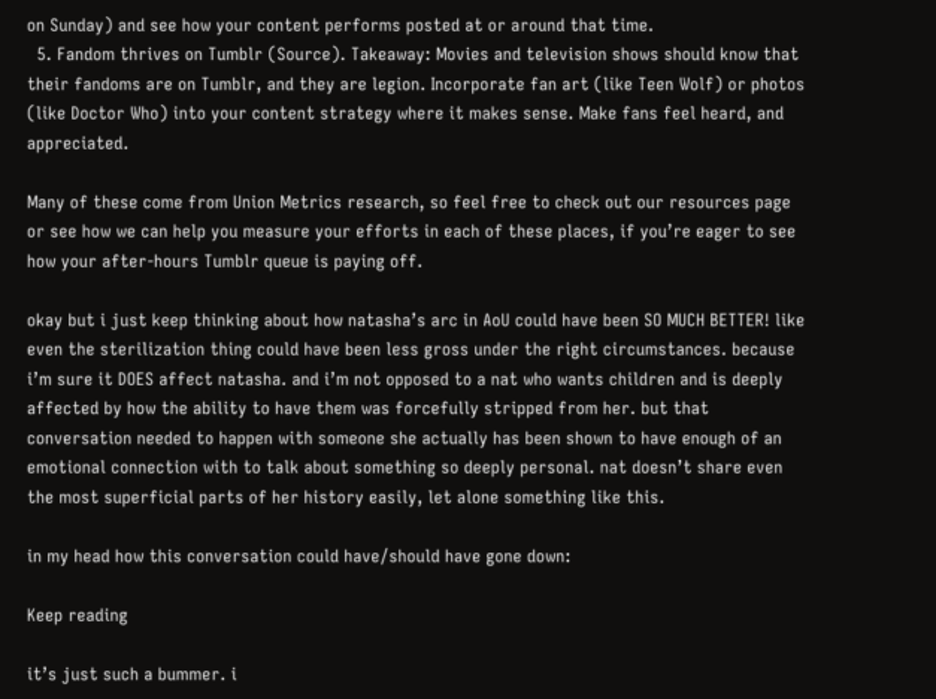on Sunday) and see how your content performs posted at or around that time.
  5. Fandom thrives on Tumblr (Source). Takeaway: Movies and television shows should know that their fandoms are on Tumblr, and they are legion. Incorporate fan art (like Teen Wolf) or photos (like Doctor Who) into your content strategy where it makes sense. Make fans feel heard, and appreciated.

Many of these come from Union Metrics research, so feel free to check out our resources page or see how we can help you measure your efforts in each of these places, if you’re eager to see how your after-hours Tumblr queue is paying off.

okay but i just keep thinking about how natasha’s arc in AoU could have been SO MUCH BETTER! like even the sterilization thing could have been less gross under the right circumstances. because i’m sure it DOES affect natasha. and i’m not opposed to a nat who wants children and is deeply affected by how the ability to have them was forcefully stripped from her. but that conversation needed to happen with someone she actually has been shown to have enough of an emotional connection with to talk about something so deeply personal. nat doesn’t share even the most superficial parts of her history easily, let alone something like this.

in my head how this conversation could have/should have gone down:

Keep reading

it’s just such a bummer. i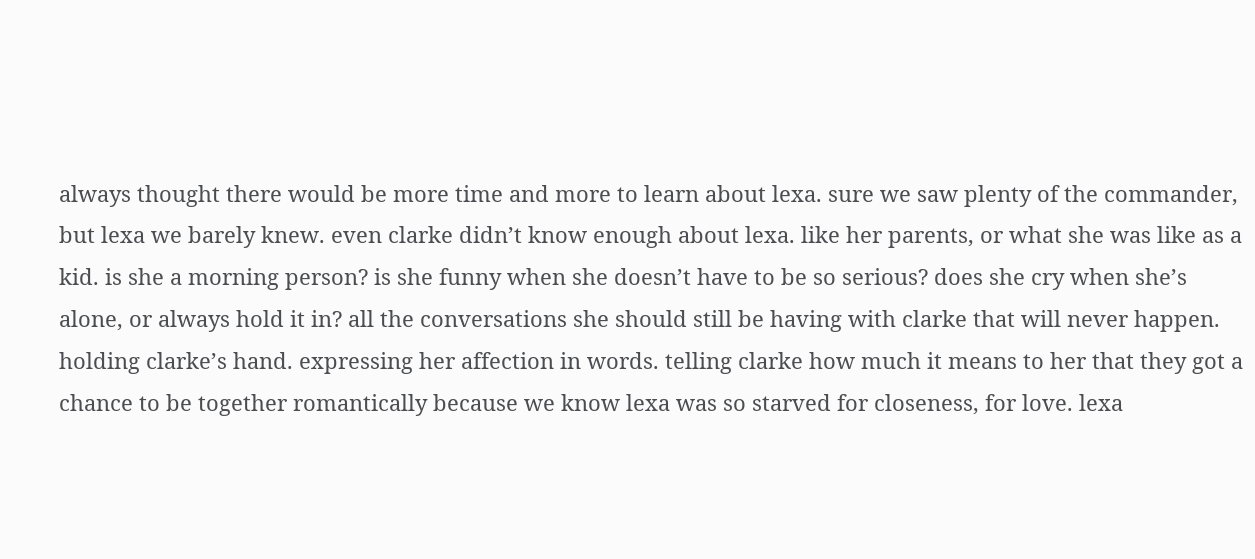always thought there would be more time and more to learn about lexa. sure we saw plenty of the commander, but lexa we barely knew. even clarke didn’t know enough about lexa. like her parents, or what she was like as a kid. is she a morning person? is she funny when she doesn’t have to be so serious? does she cry when she’s alone, or always hold it in? all the conversations she should still be having with clarke that will never happen. holding clarke’s hand. expressing her affection in words. telling clarke how much it means to her that they got a chance to be together romantically because we know lexa was so starved for closeness, for love. lexa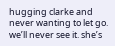hugging clarke and never wanting to let go. we’ll never see it. she’s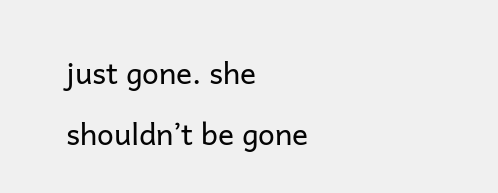just gone. she shouldn’t be gone